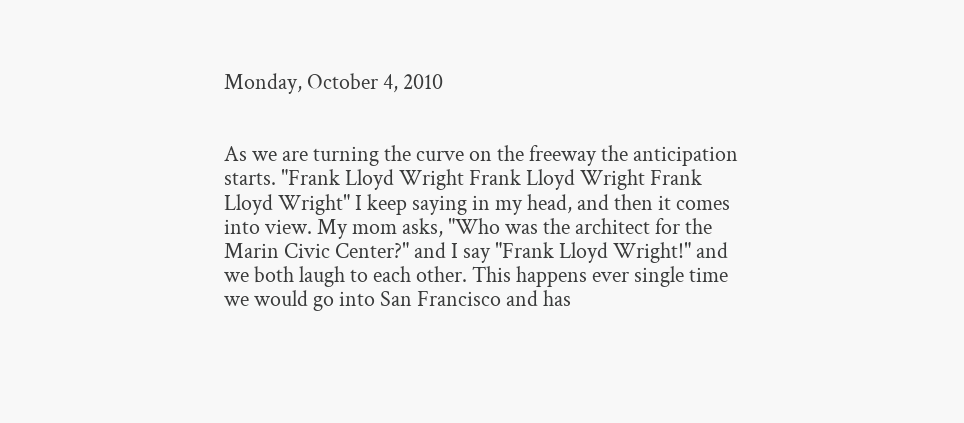Monday, October 4, 2010


As we are turning the curve on the freeway the anticipation starts. "Frank Lloyd Wright Frank Lloyd Wright Frank Lloyd Wright" I keep saying in my head, and then it comes into view. My mom asks, "Who was the architect for the Marin Civic Center?" and I say "Frank Lloyd Wright!" and we both laugh to each other. This happens ever single time we would go into San Francisco and has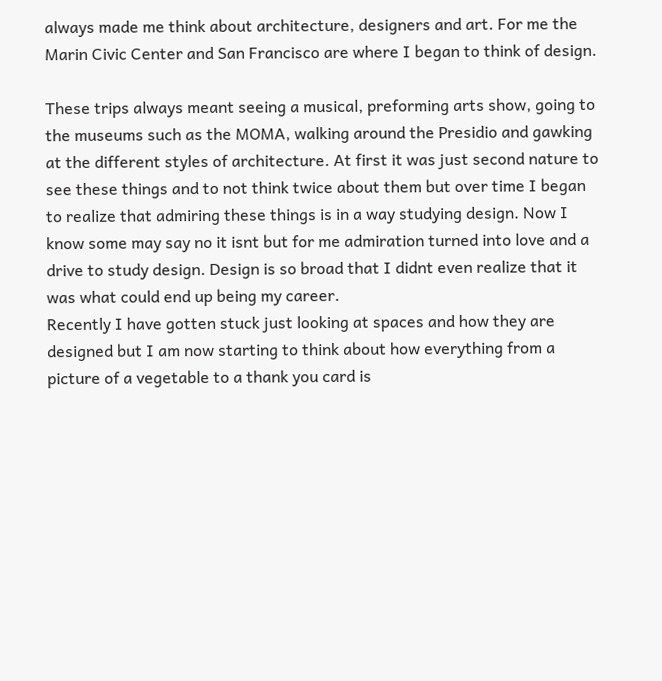always made me think about architecture, designers and art. For me the Marin Civic Center and San Francisco are where I began to think of design.

These trips always meant seeing a musical, preforming arts show, going to the museums such as the MOMA, walking around the Presidio and gawking at the different styles of architecture. At first it was just second nature to see these things and to not think twice about them but over time I began to realize that admiring these things is in a way studying design. Now I know some may say no it isnt but for me admiration turned into love and a drive to study design. Design is so broad that I didnt even realize that it was what could end up being my career.
Recently I have gotten stuck just looking at spaces and how they are designed but I am now starting to think about how everything from a picture of a vegetable to a thank you card is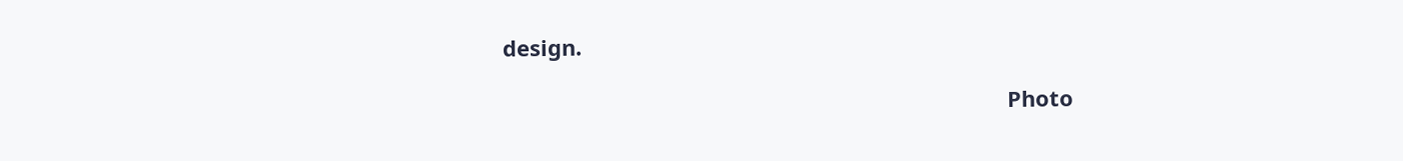design.

                                                                                    Photo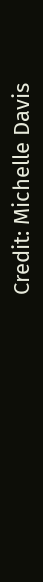Credit: Michelle Davis